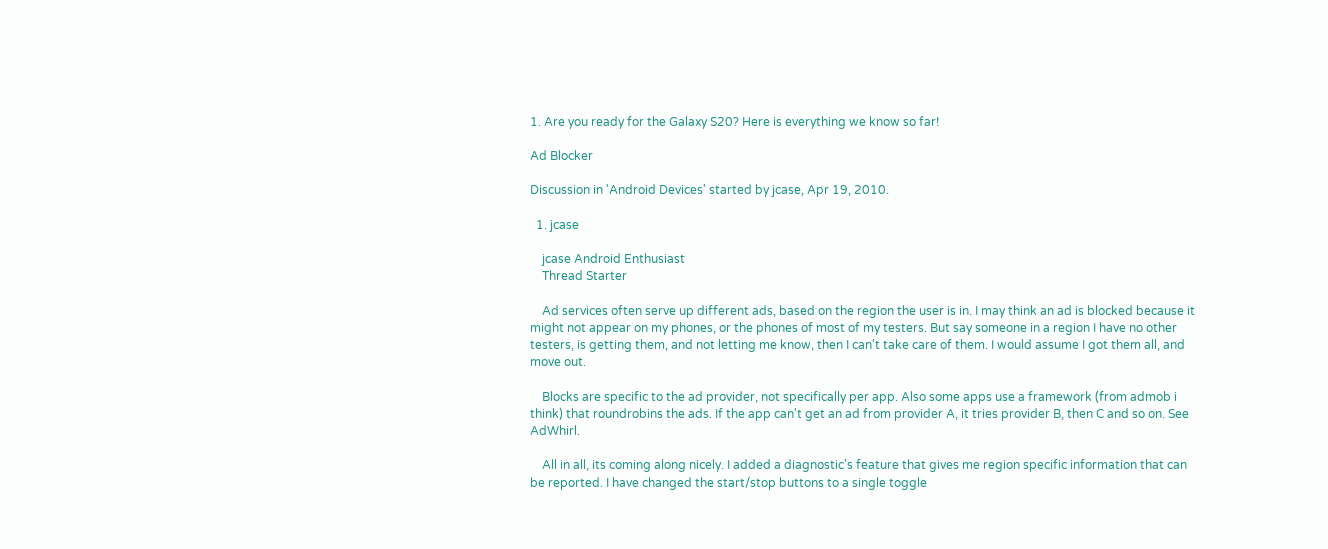1. Are you ready for the Galaxy S20? Here is everything we know so far!

Ad Blocker

Discussion in 'Android Devices' started by jcase, Apr 19, 2010.

  1. jcase

    jcase Android Enthusiast
    Thread Starter

    Ad services often serve up different ads, based on the region the user is in. I may think an ad is blocked because it might not appear on my phones, or the phones of most of my testers. But say someone in a region I have no other testers, is getting them, and not letting me know, then I can't take care of them. I would assume I got them all, and move out.

    Blocks are specific to the ad provider, not specifically per app. Also some apps use a framework (from admob i think) that roundrobins the ads. If the app can't get an ad from provider A, it tries provider B, then C and so on. See AdWhirl.

    All in all, its coming along nicely. I added a diagnostic's feature that gives me region specific information that can be reported. I have changed the start/stop buttons to a single toggle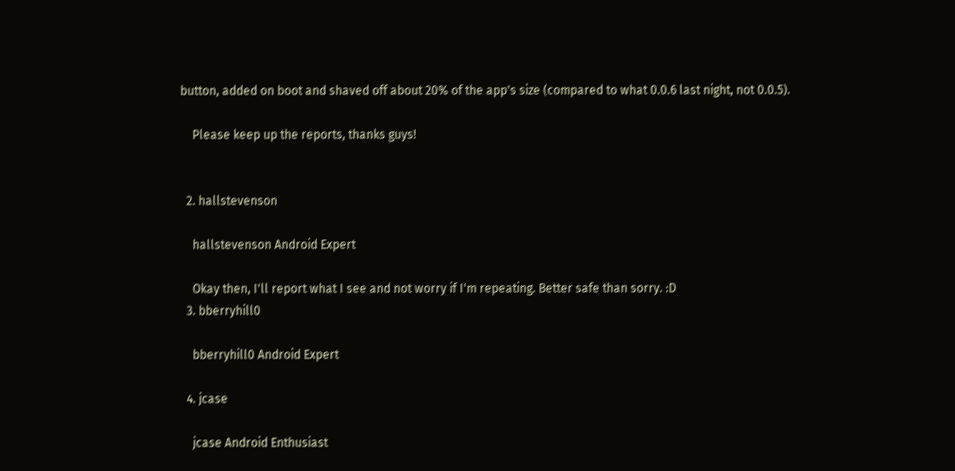button, added on boot and shaved off about 20% of the app's size (compared to what 0.0.6 last night, not 0.0.5).

    Please keep up the reports, thanks guys!


  2. hallstevenson

    hallstevenson Android Expert

    Okay then, I'll report what I see and not worry if I'm repeating. Better safe than sorry. :D
  3. bberryhill0

    bberryhill0 Android Expert

  4. jcase

    jcase Android Enthusiast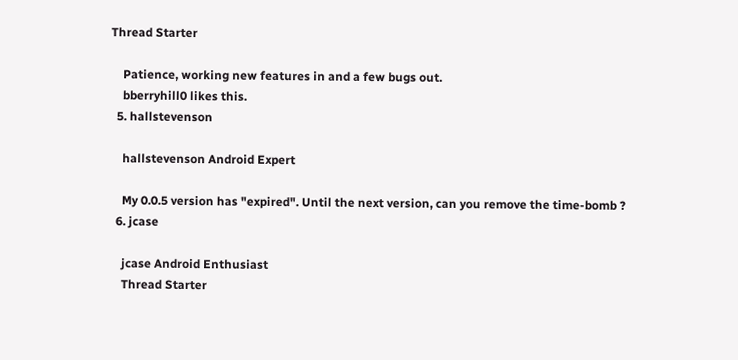Thread Starter

    Patience, working new features in and a few bugs out.
    bberryhill0 likes this.
  5. hallstevenson

    hallstevenson Android Expert

    My 0.0.5 version has "expired". Until the next version, can you remove the time-bomb ?
  6. jcase

    jcase Android Enthusiast
    Thread Starter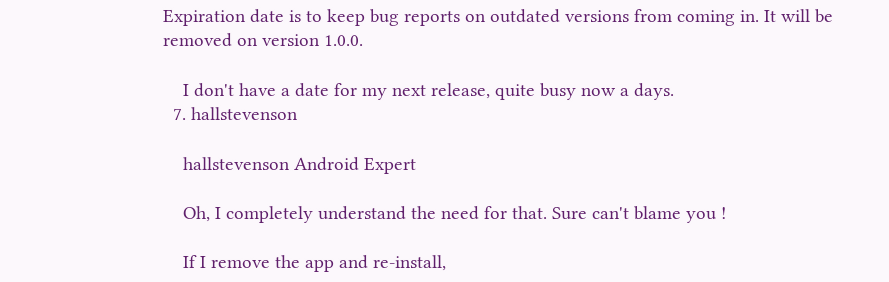Expiration date is to keep bug reports on outdated versions from coming in. It will be removed on version 1.0.0.

    I don't have a date for my next release, quite busy now a days.
  7. hallstevenson

    hallstevenson Android Expert

    Oh, I completely understand the need for that. Sure can't blame you !

    If I remove the app and re-install,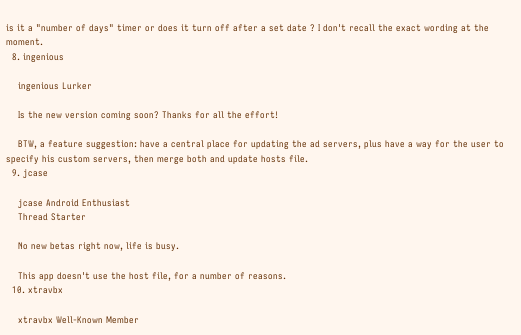is it a "number of days" timer or does it turn off after a set date ? I don't recall the exact wording at the moment.
  8. ingenious

    ingenious Lurker

    Is the new version coming soon? Thanks for all the effort!

    BTW, a feature suggestion: have a central place for updating the ad servers, plus have a way for the user to specify his custom servers, then merge both and update hosts file.
  9. jcase

    jcase Android Enthusiast
    Thread Starter

    No new betas right now, life is busy.

    This app doesn't use the host file, for a number of reasons.
  10. xtravbx

    xtravbx Well-Known Member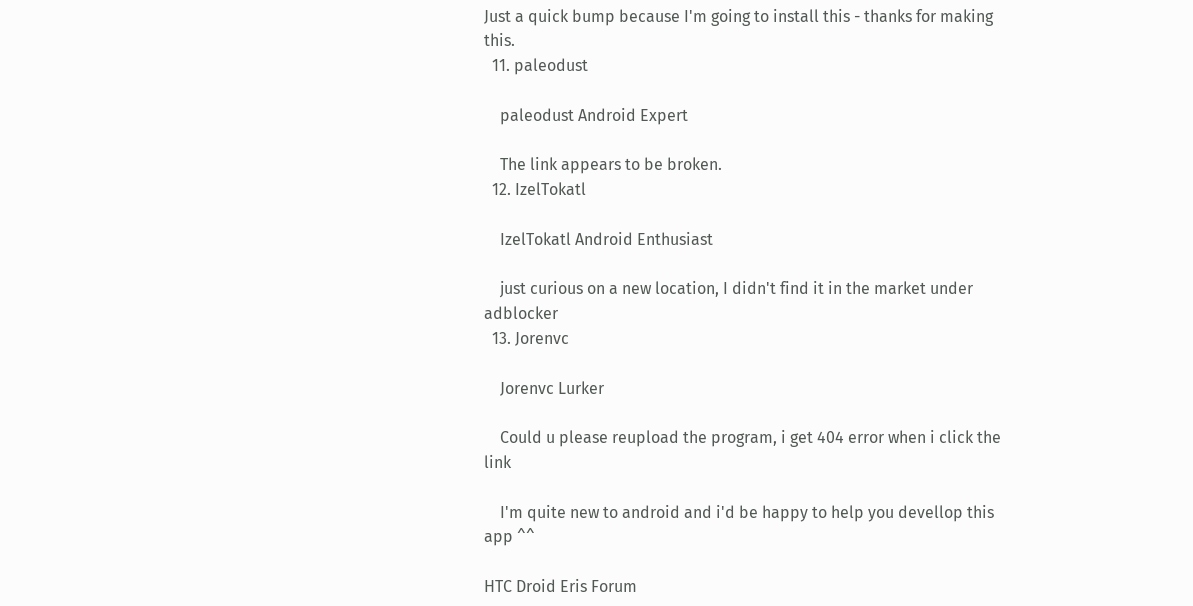Just a quick bump because I'm going to install this - thanks for making this.
  11. paleodust

    paleodust Android Expert

    The link appears to be broken.
  12. IzelTokatl

    IzelTokatl Android Enthusiast

    just curious on a new location, I didn't find it in the market under adblocker
  13. Jorenvc

    Jorenvc Lurker

    Could u please reupload the program, i get 404 error when i click the link

    I'm quite new to android and i'd be happy to help you devellop this app ^^

HTC Droid Eris Forum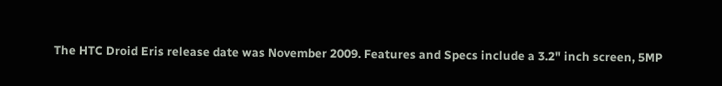The HTC Droid Eris release date was November 2009. Features and Specs include a 3.2" inch screen, 5MP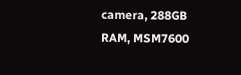camera, 288GB RAM, MSM7600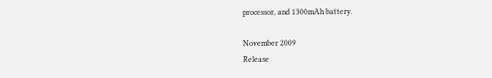processor, and 1300mAh battery.

November 2009
Release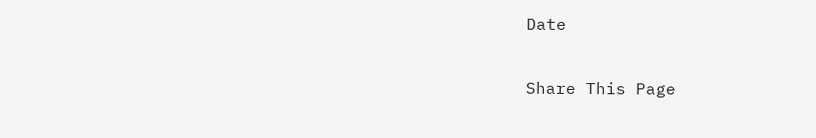Date

Share This Page